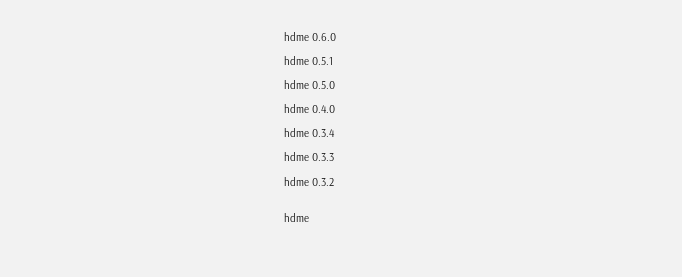hdme 0.6.0

hdme 0.5.1

hdme 0.5.0

hdme 0.4.0

hdme 0.3.4

hdme 0.3.3

hdme 0.3.2


hdme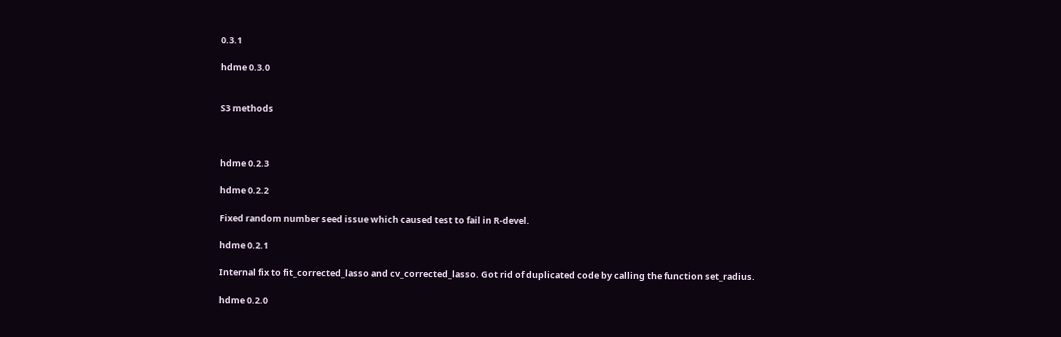0.3.1

hdme 0.3.0


S3 methods



hdme 0.2.3

hdme 0.2.2

Fixed random number seed issue which caused test to fail in R-devel.

hdme 0.2.1

Internal fix to fit_corrected_lasso and cv_corrected_lasso. Got rid of duplicated code by calling the function set_radius.

hdme 0.2.0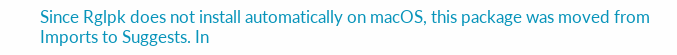Since Rglpk does not install automatically on macOS, this package was moved from Imports to Suggests. In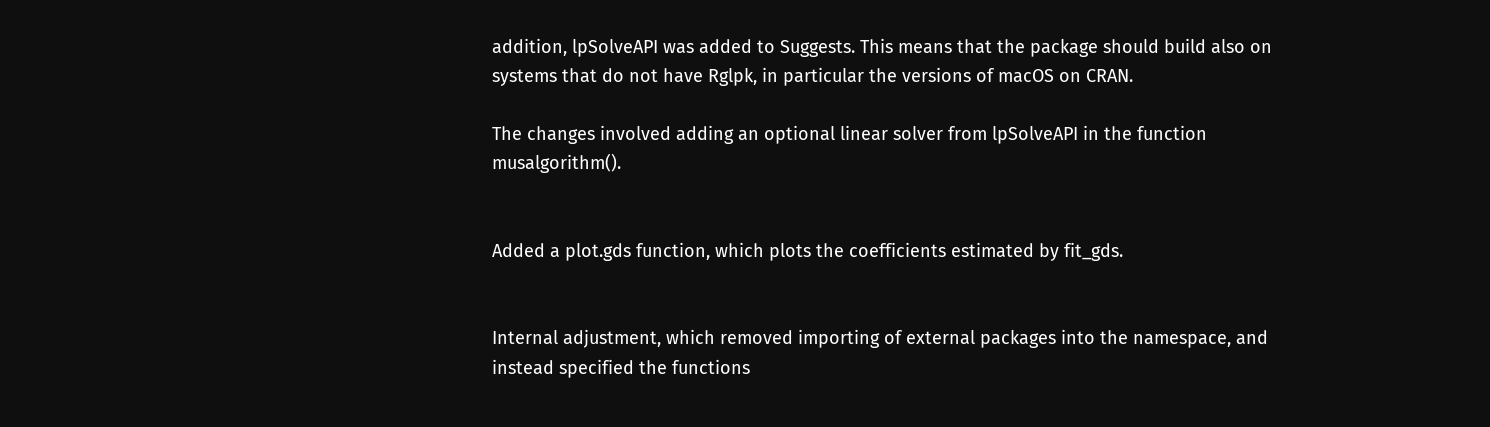addition, lpSolveAPI was added to Suggests. This means that the package should build also on systems that do not have Rglpk, in particular the versions of macOS on CRAN.

The changes involved adding an optional linear solver from lpSolveAPI in the function musalgorithm().


Added a plot.gds function, which plots the coefficients estimated by fit_gds.


Internal adjustment, which removed importing of external packages into the namespace, and instead specified the functions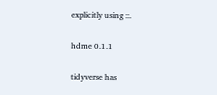explicitly using ::.

hdme 0.1.1

tidyverse has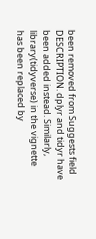been removed from Suggests field DESCRIPTION. dplyr and tidyr have been added instead. Similarly, library(tidyverse) in the vignette has been replaced by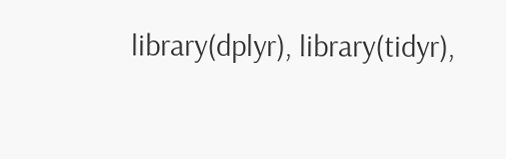library(dplyr), library(tidyr),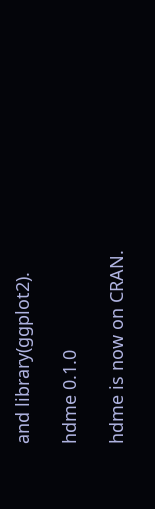and library(ggplot2).

hdme 0.1.0

hdme is now on CRAN.